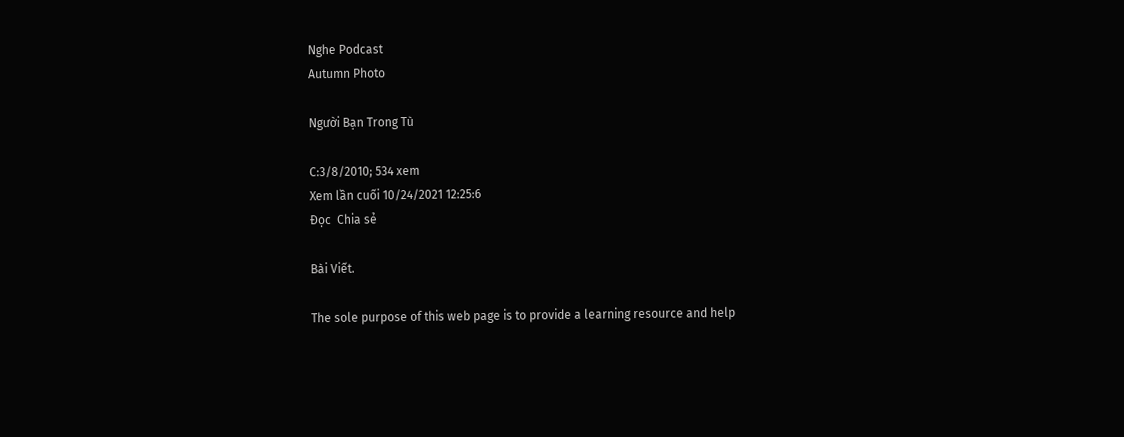Nghe Podcast
Autumn Photo

Người Bạn Trong Tù

C:3/8/2010; 534 xem
Xem lần cuối 10/24/2021 12:25:6
Đọc  Chia sẻ

Bài Viết.

The sole purpose of this web page is to provide a learning resource and help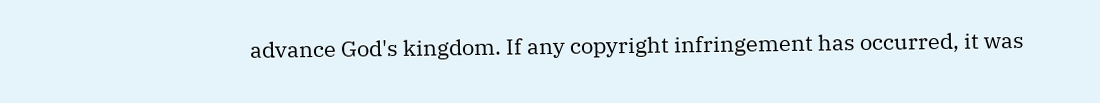advance God's kingdom. If any copyright infringement has occurred, it was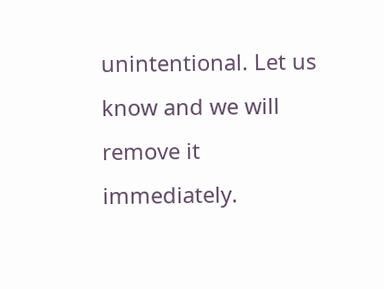unintentional. Let us know and we will remove it immediately.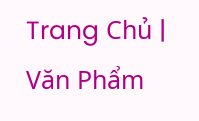Trang Chủ | Văn Phẩm